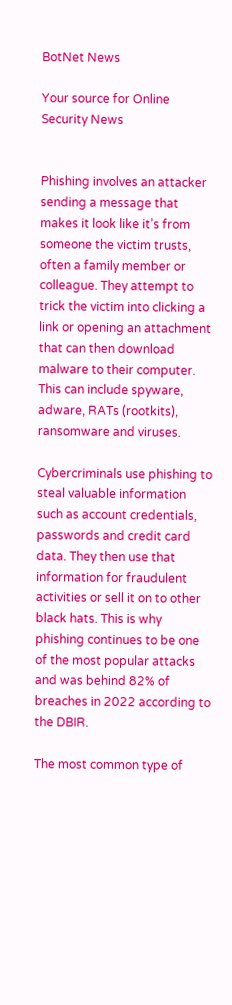BotNet News

Your source for Online Security News


Phishing involves an attacker sending a message that makes it look like it’s from someone the victim trusts, often a family member or colleague. They attempt to trick the victim into clicking a link or opening an attachment that can then download malware to their computer. This can include spyware, adware, RATs (rootkits), ransomware and viruses.

Cybercriminals use phishing to steal valuable information such as account credentials, passwords and credit card data. They then use that information for fraudulent activities or sell it on to other black hats. This is why phishing continues to be one of the most popular attacks and was behind 82% of breaches in 2022 according to the DBIR.

The most common type of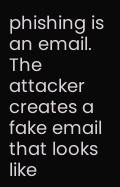phishing is an email. The attacker creates a fake email that looks like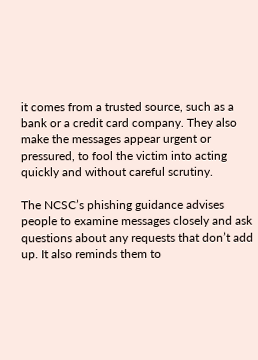it comes from a trusted source, such as a bank or a credit card company. They also make the messages appear urgent or pressured, to fool the victim into acting quickly and without careful scrutiny.

The NCSC’s phishing guidance advises people to examine messages closely and ask questions about any requests that don’t add up. It also reminds them to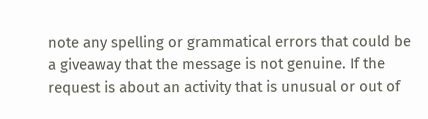note any spelling or grammatical errors that could be a giveaway that the message is not genuine. If the request is about an activity that is unusual or out of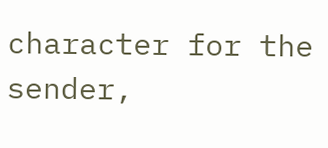character for the sender,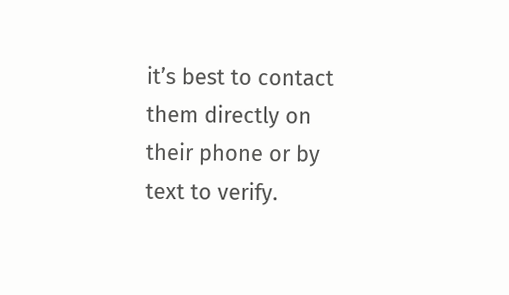it’s best to contact them directly on their phone or by text to verify.